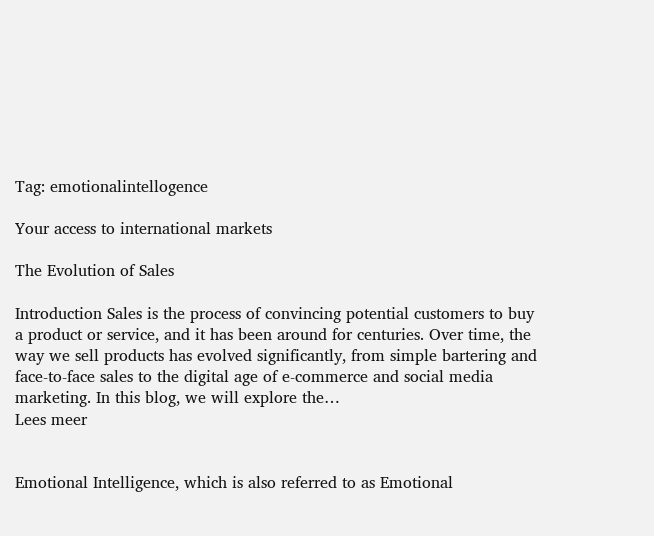Tag: emotionalintellogence

Your access to international markets

The Evolution of Sales

Introduction Sales is the process of convincing potential customers to buy a product or service, and it has been around for centuries. Over time, the way we sell products has evolved significantly, from simple bartering and face-to-face sales to the digital age of e-commerce and social media marketing. In this blog, we will explore the…
Lees meer


Emotional Intelligence, which is also referred to as Emotional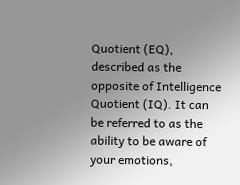Quotient (EQ), described as the opposite of Intelligence Quotient (IQ). It can be referred to as the ability to be aware of your emotions,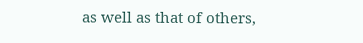as well as that of others,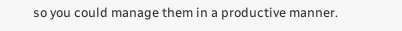so you could manage them in a productive manner.